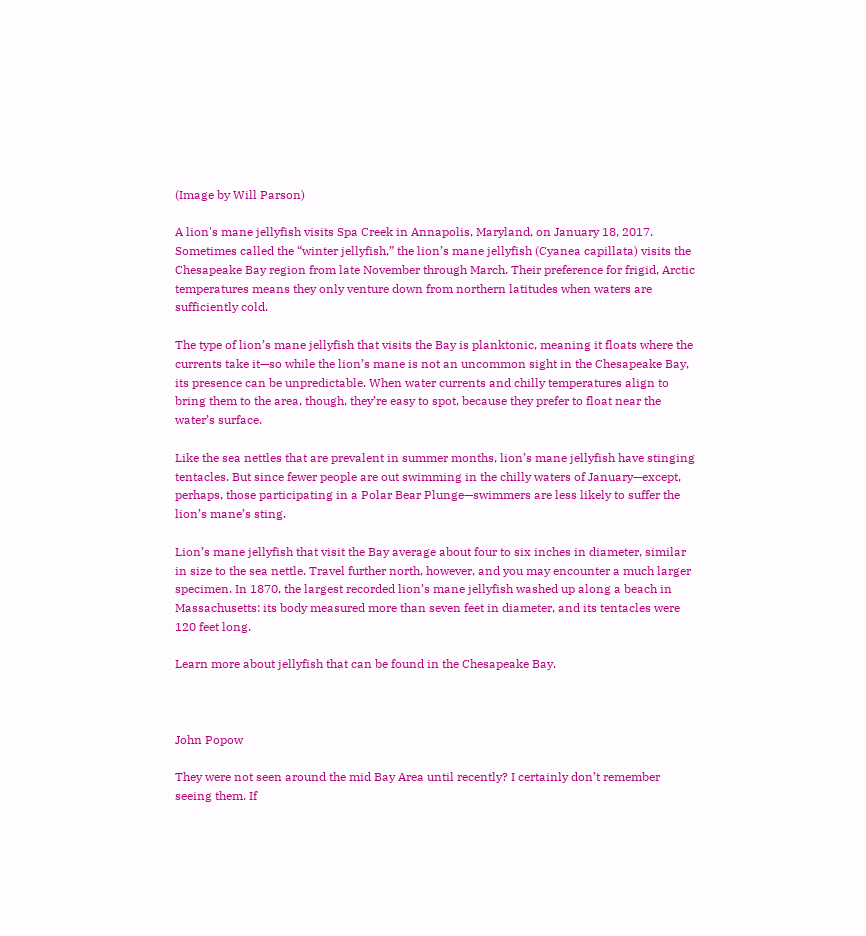(Image by Will Parson)

A lion's mane jellyfish visits Spa Creek in Annapolis, Maryland, on January 18, 2017. Sometimes called the “winter jellyfish,” the lion’s mane jellyfish (Cyanea capillata) visits the Chesapeake Bay region from late November through March. Their preference for frigid, Arctic temperatures means they only venture down from northern latitudes when waters are sufficiently cold.

The type of lion’s mane jellyfish that visits the Bay is planktonic, meaning it floats where the currents take it—so while the lion’s mane is not an uncommon sight in the Chesapeake Bay, its presence can be unpredictable. When water currents and chilly temperatures align to bring them to the area, though, they’re easy to spot, because they prefer to float near the water’s surface.

Like the sea nettles that are prevalent in summer months, lion’s mane jellyfish have stinging tentacles. But since fewer people are out swimming in the chilly waters of January—except, perhaps, those participating in a Polar Bear Plunge—swimmers are less likely to suffer the lion’s mane’s sting.

Lion’s mane jellyfish that visit the Bay average about four to six inches in diameter, similar in size to the sea nettle. Travel further north, however, and you may encounter a much larger specimen. In 1870, the largest recorded lion’s mane jellyfish washed up along a beach in Massachusetts: its body measured more than seven feet in diameter, and its tentacles were 120 feet long.

Learn more about jellyfish that can be found in the Chesapeake Bay.



John Popow

They were not seen around the mid Bay Area until recently? I certainly don’t remember seeing them. If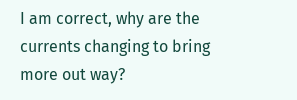I am correct, why are the currents changing to bring more out way?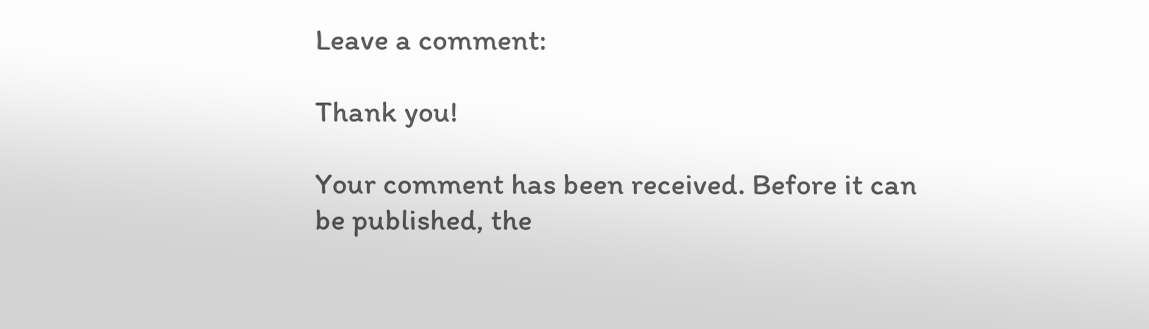Leave a comment:

Thank you!

Your comment has been received. Before it can be published, the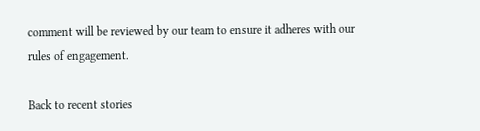comment will be reviewed by our team to ensure it adheres with our rules of engagement.

Back to recent stories